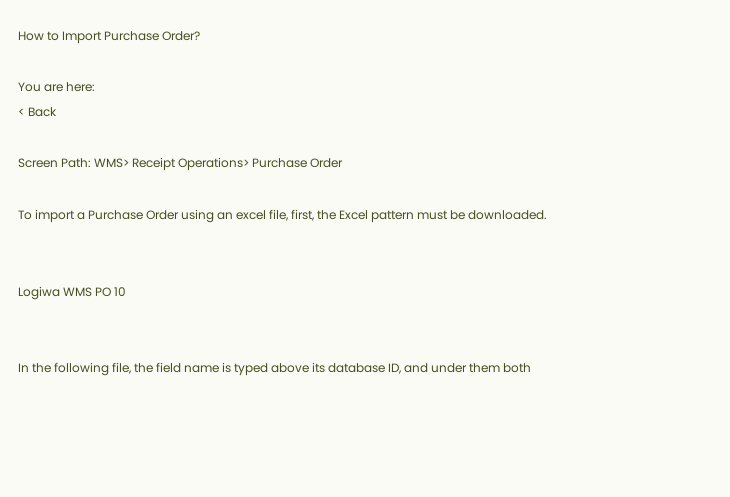How to Import Purchase Order?

You are here:
< Back

Screen Path: WMS> Receipt Operations> Purchase Order

To import a Purchase Order using an excel file, first, the Excel pattern must be downloaded.


Logiwa WMS PO 10


In the following file, the field name is typed above its database ID, and under them both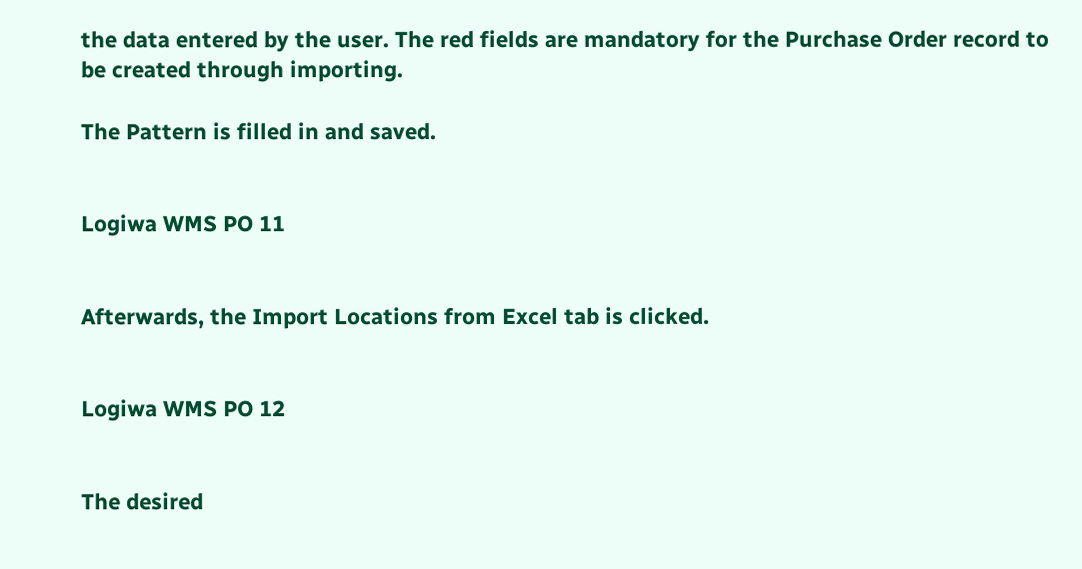the data entered by the user. The red fields are mandatory for the Purchase Order record to be created through importing.

The Pattern is filled in and saved.


Logiwa WMS PO 11


Afterwards, the Import Locations from Excel tab is clicked.


Logiwa WMS PO 12


The desired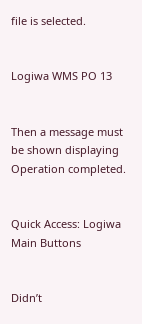file is selected.


Logiwa WMS PO 13


Then a message must be shown displaying Operation completed.


Quick Access: Logiwa Main Buttons


Didn’t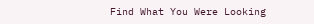Find What You Were Looking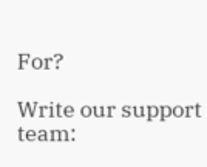For?

Write our support team: